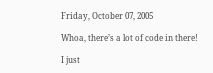Friday, October 07, 2005

Whoa, there’s a lot of code in there!

I just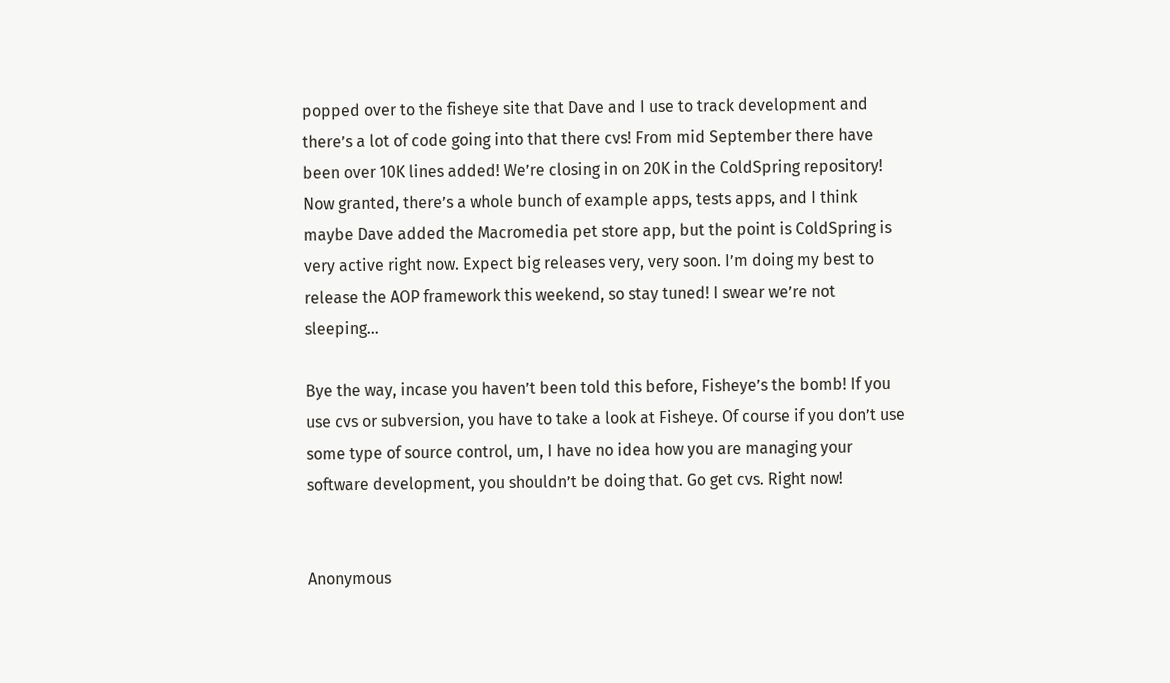popped over to the fisheye site that Dave and I use to track development and there’s a lot of code going into that there cvs! From mid September there have been over 10K lines added! We’re closing in on 20K in the ColdSpring repository! Now granted, there’s a whole bunch of example apps, tests apps, and I think maybe Dave added the Macromedia pet store app, but the point is ColdSpring is very active right now. Expect big releases very, very soon. I’m doing my best to release the AOP framework this weekend, so stay tuned! I swear we’re not sleeping…

Bye the way, incase you haven’t been told this before, Fisheye’s the bomb! If you use cvs or subversion, you have to take a look at Fisheye. Of course if you don’t use some type of source control, um, I have no idea how you are managing your software development, you shouldn’t be doing that. Go get cvs. Right now!


Anonymous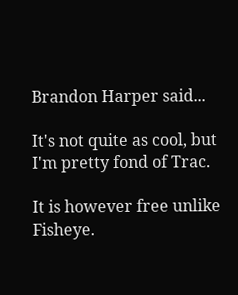Brandon Harper said...

It's not quite as cool, but I'm pretty fond of Trac.

It is however free unlike Fisheye.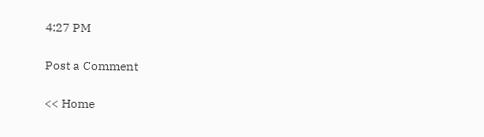4:27 PM

Post a Comment

<< Home